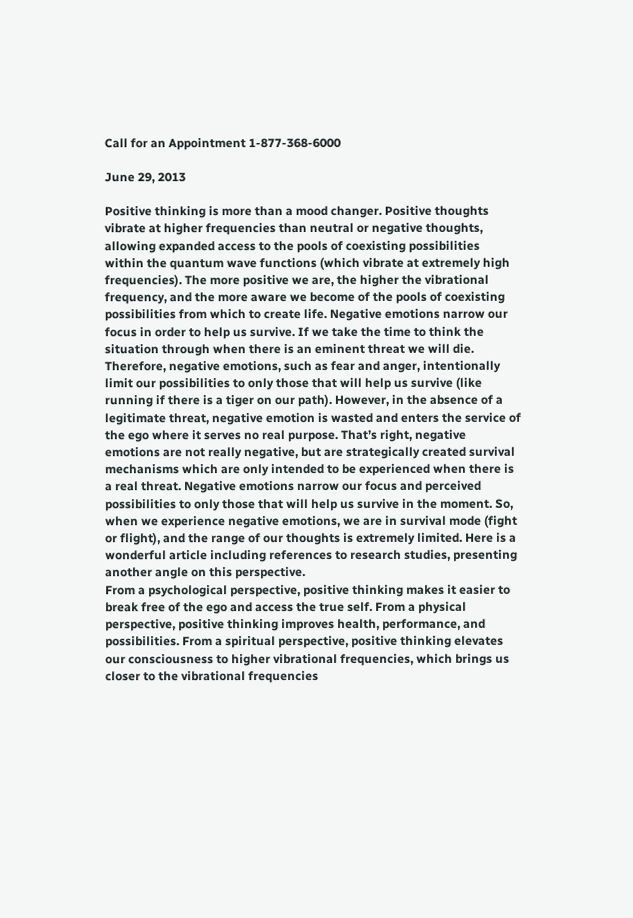Call for an Appointment 1-877-368-6000

June 29, 2013

Positive thinking is more than a mood changer. Positive thoughts vibrate at higher frequencies than neutral or negative thoughts, allowing expanded access to the pools of coexisting possibilities within the quantum wave functions (which vibrate at extremely high frequencies). The more positive we are, the higher the vibrational frequency, and the more aware we become of the pools of coexisting possibilities from which to create life. Negative emotions narrow our focus in order to help us survive. If we take the time to think the situation through when there is an eminent threat we will die. Therefore, negative emotions, such as fear and anger, intentionally limit our possibilities to only those that will help us survive (like running if there is a tiger on our path). However, in the absence of a legitimate threat, negative emotion is wasted and enters the service of the ego where it serves no real purpose. That’s right, negative emotions are not really negative, but are strategically created survival mechanisms which are only intended to be experienced when there is a real threat. Negative emotions narrow our focus and perceived possibilities to only those that will help us survive in the moment. So, when we experience negative emotions, we are in survival mode (fight or flight), and the range of our thoughts is extremely limited. Here is a wonderful article including references to research studies, presenting another angle on this perspective.
From a psychological perspective, positive thinking makes it easier to break free of the ego and access the true self. From a physical perspective, positive thinking improves health, performance, and possibilities. From a spiritual perspective, positive thinking elevates our consciousness to higher vibrational frequencies, which brings us closer to the vibrational frequencies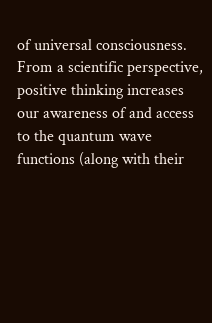of universal consciousness. From a scientific perspective, positive thinking increases our awareness of and access to the quantum wave functions (along with their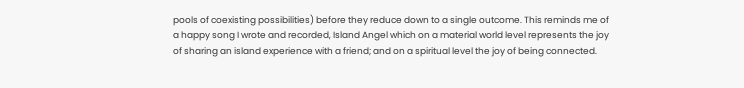pools of coexisting possibilities) before they reduce down to a single outcome. This reminds me of a happy song I wrote and recorded, Island Angel which on a material world level represents the joy of sharing an island experience with a friend; and on a spiritual level the joy of being connected.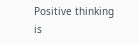Positive thinking is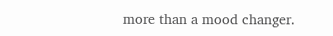more than a mood changer.